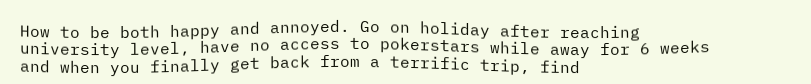How to be both happy and annoyed. Go on holiday after reaching university level, have no access to pokerstars while away for 6 weeks and when you finally get back from a terrific trip, find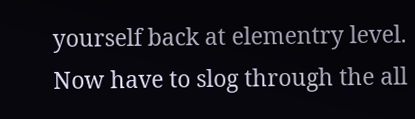yourself back at elementry level. Now have to slog through the all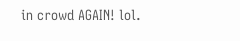in crowd AGAIN! lol.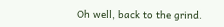Oh well, back to the grind.